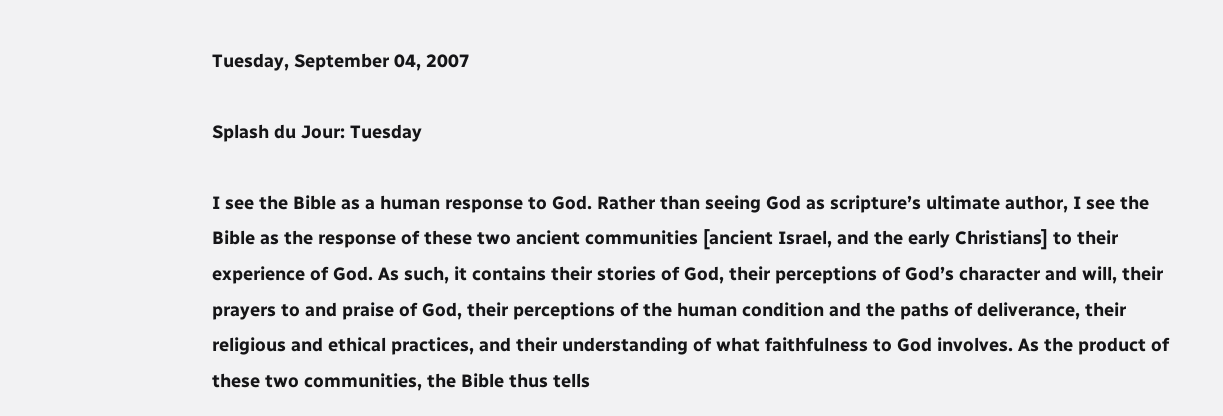Tuesday, September 04, 2007

Splash du Jour: Tuesday

I see the Bible as a human response to God. Rather than seeing God as scripture’s ultimate author, I see the Bible as the response of these two ancient communities [ancient Israel, and the early Christians] to their experience of God. As such, it contains their stories of God, their perceptions of God’s character and will, their prayers to and praise of God, their perceptions of the human condition and the paths of deliverance, their religious and ethical practices, and their understanding of what faithfulness to God involves. As the product of these two communities, the Bible thus tells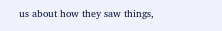us about how they saw things,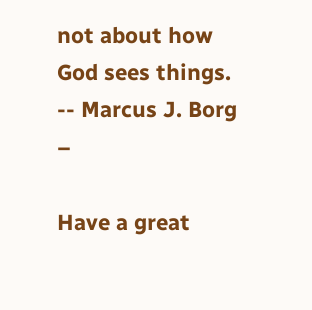not about how God sees things.
-- Marcus J. Borg –

Have a great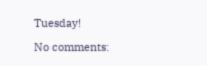Tuesday!

No comments: